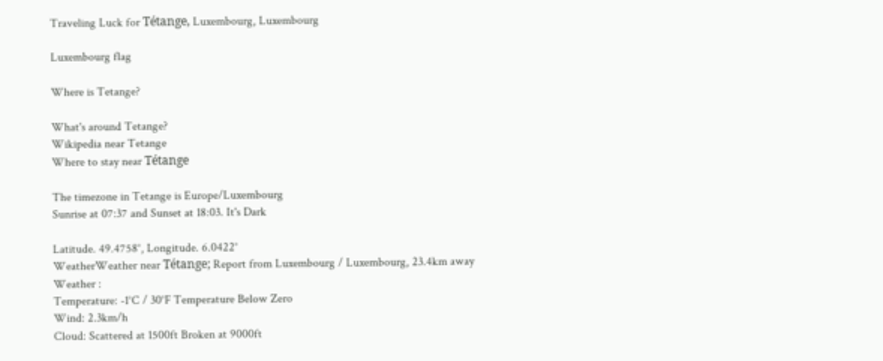Traveling Luck for Tétange, Luxembourg, Luxembourg

Luxembourg flag

Where is Tetange?

What's around Tetange?
Wikipedia near Tetange
Where to stay near Tétange

The timezone in Tetange is Europe/Luxembourg
Sunrise at 07:37 and Sunset at 18:03. It's Dark

Latitude. 49.4758°, Longitude. 6.0422°
WeatherWeather near Tétange; Report from Luxembourg / Luxembourg, 23.4km away
Weather :
Temperature: -1°C / 30°F Temperature Below Zero
Wind: 2.3km/h
Cloud: Scattered at 1500ft Broken at 9000ft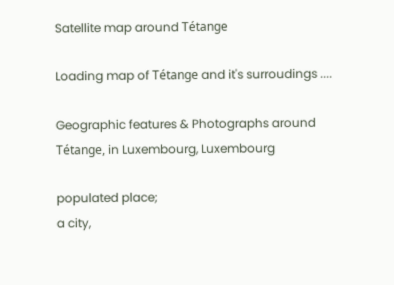Satellite map around Tétange

Loading map of Tétange and it's surroudings ....

Geographic features & Photographs around Tétange, in Luxembourg, Luxembourg

populated place;
a city,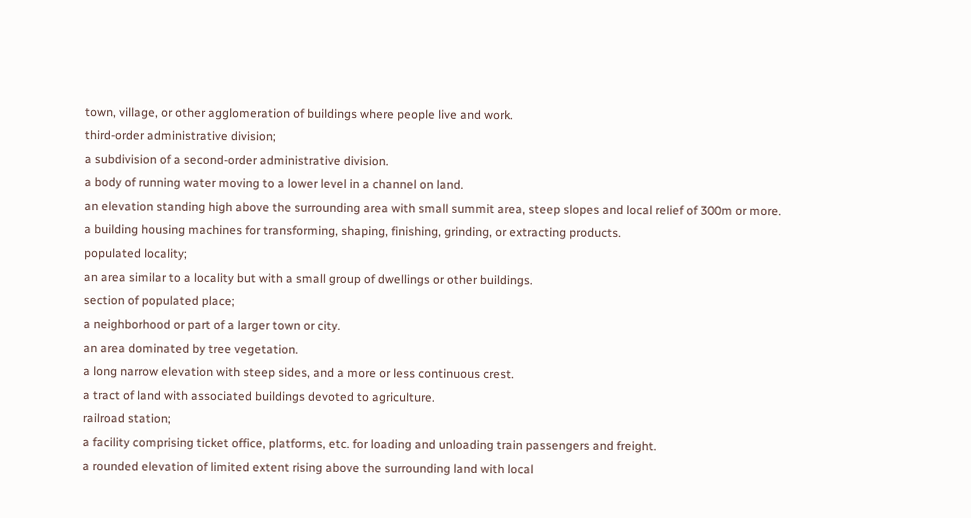town, village, or other agglomeration of buildings where people live and work.
third-order administrative division;
a subdivision of a second-order administrative division.
a body of running water moving to a lower level in a channel on land.
an elevation standing high above the surrounding area with small summit area, steep slopes and local relief of 300m or more.
a building housing machines for transforming, shaping, finishing, grinding, or extracting products.
populated locality;
an area similar to a locality but with a small group of dwellings or other buildings.
section of populated place;
a neighborhood or part of a larger town or city.
an area dominated by tree vegetation.
a long narrow elevation with steep sides, and a more or less continuous crest.
a tract of land with associated buildings devoted to agriculture.
railroad station;
a facility comprising ticket office, platforms, etc. for loading and unloading train passengers and freight.
a rounded elevation of limited extent rising above the surrounding land with local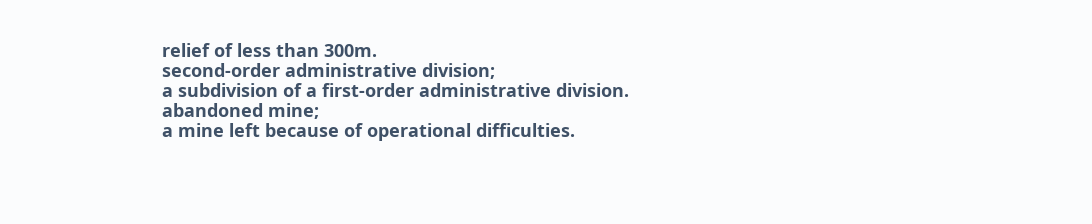relief of less than 300m.
second-order administrative division;
a subdivision of a first-order administrative division.
abandoned mine;
a mine left because of operational difficulties.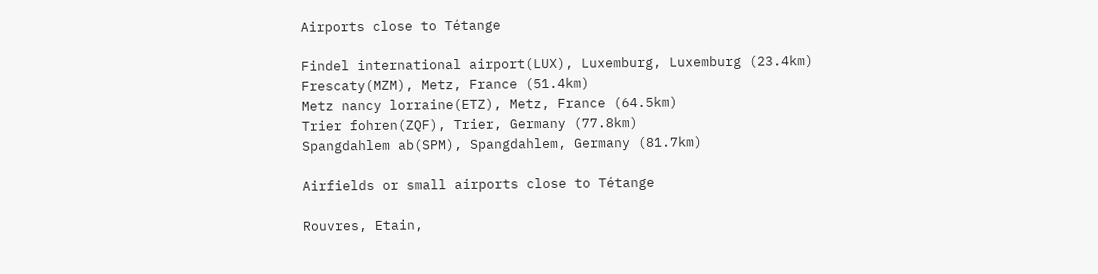Airports close to Tétange

Findel international airport(LUX), Luxemburg, Luxemburg (23.4km)
Frescaty(MZM), Metz, France (51.4km)
Metz nancy lorraine(ETZ), Metz, France (64.5km)
Trier fohren(ZQF), Trier, Germany (77.8km)
Spangdahlem ab(SPM), Spangdahlem, Germany (81.7km)

Airfields or small airports close to Tétange

Rouvres, Etain,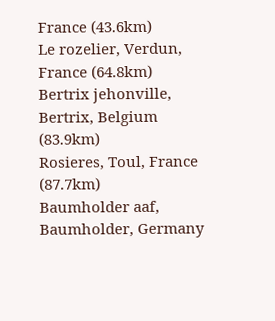France (43.6km)
Le rozelier, Verdun, France (64.8km)
Bertrix jehonville, Bertrix, Belgium (83.9km)
Rosieres, Toul, France (87.7km)
Baumholder aaf, Baumholder, Germany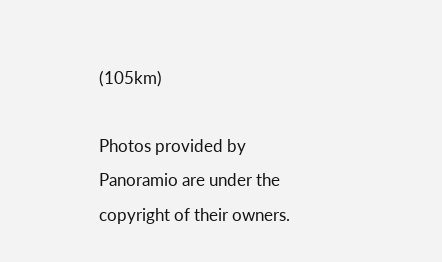(105km)

Photos provided by Panoramio are under the copyright of their owners.